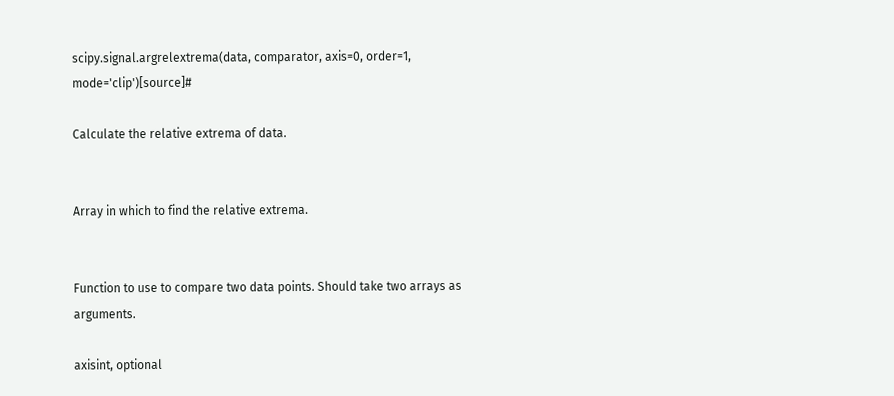scipy.signal.argrelextrema(data, comparator, axis=0, order=1, mode='clip')[source]#

Calculate the relative extrema of data.


Array in which to find the relative extrema.


Function to use to compare two data points. Should take two arrays as arguments.

axisint, optional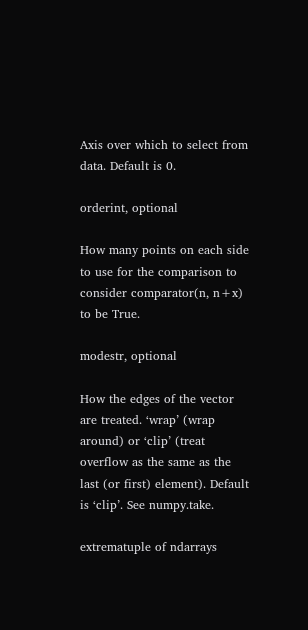Axis over which to select from data. Default is 0.

orderint, optional

How many points on each side to use for the comparison to consider comparator(n, n+x) to be True.

modestr, optional

How the edges of the vector are treated. ‘wrap’ (wrap around) or ‘clip’ (treat overflow as the same as the last (or first) element). Default is ‘clip’. See numpy.take.

extrematuple of ndarrays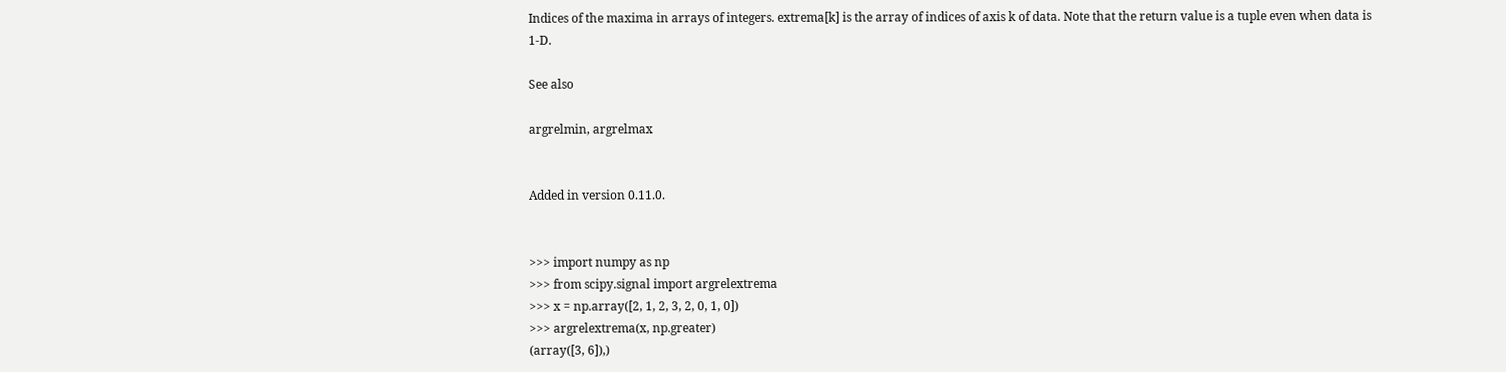Indices of the maxima in arrays of integers. extrema[k] is the array of indices of axis k of data. Note that the return value is a tuple even when data is 1-D.

See also

argrelmin, argrelmax


Added in version 0.11.0.


>>> import numpy as np
>>> from scipy.signal import argrelextrema
>>> x = np.array([2, 1, 2, 3, 2, 0, 1, 0])
>>> argrelextrema(x, np.greater)
(array([3, 6]),)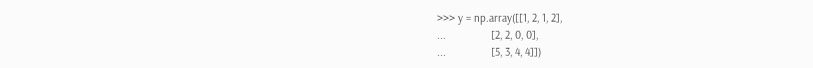>>> y = np.array([[1, 2, 1, 2],
...               [2, 2, 0, 0],
...               [5, 3, 4, 4]])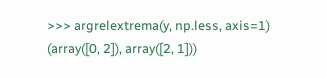>>> argrelextrema(y, np.less, axis=1)
(array([0, 2]), array([2, 1]))